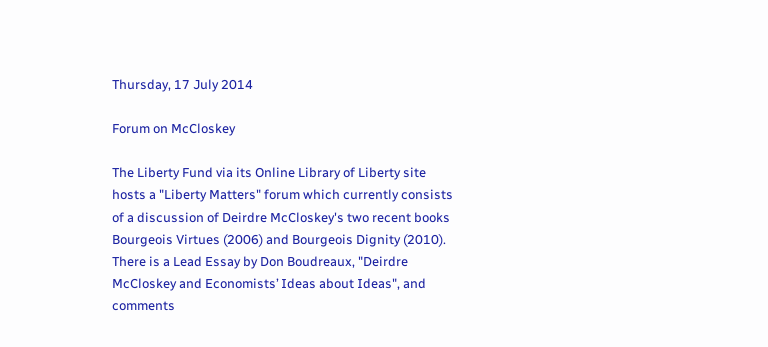Thursday, 17 July 2014

Forum on McCloskey

The Liberty Fund via its Online Library of Liberty site hosts a "Liberty Matters" forum which currently consists of a discussion of Deirdre McCloskey's two recent books Bourgeois Virtues (2006) and Bourgeois Dignity (2010). There is a Lead Essay by Don Boudreaux, "Deirdre McCloskey and Economists’ Ideas about Ideas", and comments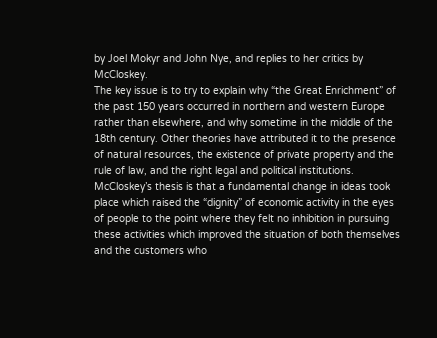by Joel Mokyr and John Nye, and replies to her critics by McCloskey.
The key issue is to try to explain why “the Great Enrichment” of the past 150 years occurred in northern and western Europe rather than elsewhere, and why sometime in the middle of the 18th century. Other theories have attributed it to the presence of natural resources, the existence of private property and the rule of law, and the right legal and political institutions. McCloskey’s thesis is that a fundamental change in ideas took place which raised the “dignity” of economic activity in the eyes of people to the point where they felt no inhibition in pursuing these activities which improved the situation of both themselves and the customers who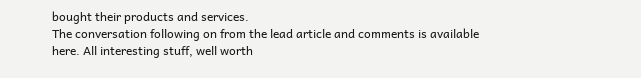bought their products and services.
The conversation following on from the lead article and comments is available here. All interesting stuff, well worth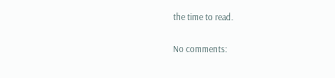the time to read.

No comments: